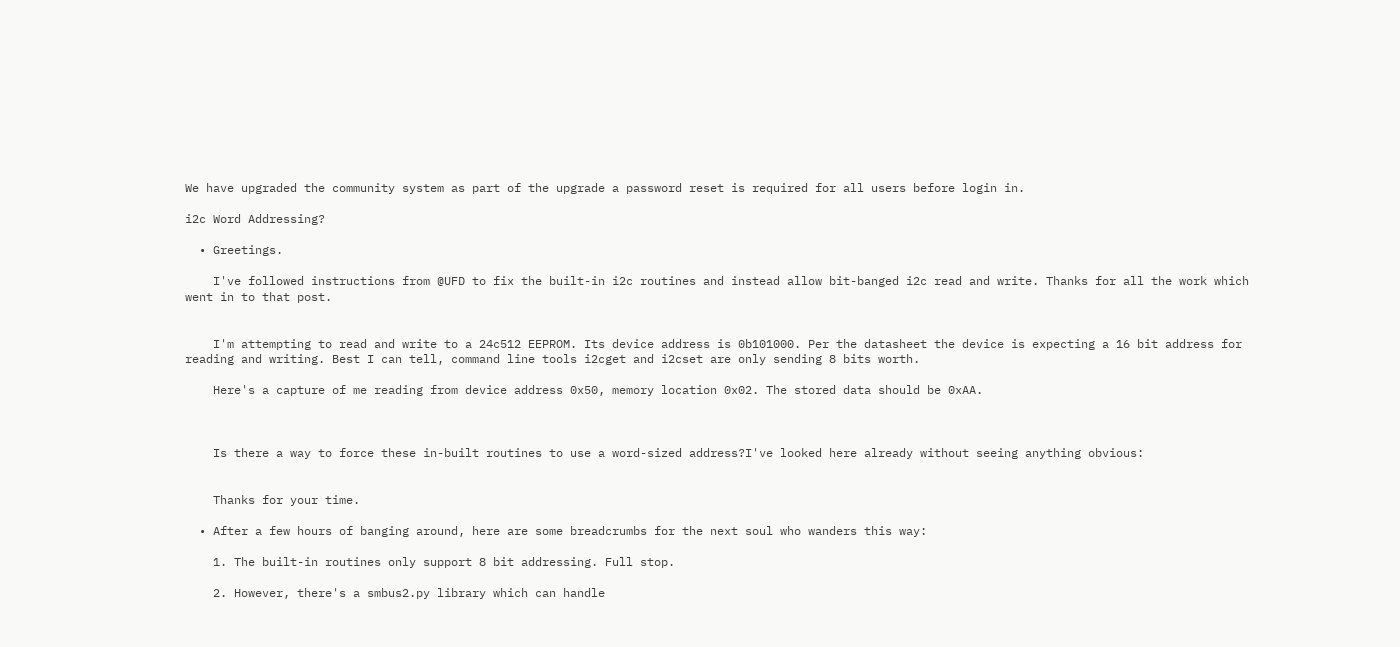We have upgraded the community system as part of the upgrade a password reset is required for all users before login in.

i2c Word Addressing?

  • Greetings.

    I've followed instructions from @UFD to fix the built-in i2c routines and instead allow bit-banged i2c read and write. Thanks for all the work which went in to that post.


    I'm attempting to read and write to a 24c512 EEPROM. Its device address is 0b101000. Per the datasheet the device is expecting a 16 bit address for reading and writing. Best I can tell, command line tools i2cget and i2cset are only sending 8 bits worth.

    Here's a capture of me reading from device address 0x50, memory location 0x02. The stored data should be 0xAA.



    Is there a way to force these in-built routines to use a word-sized address?I've looked here already without seeing anything obvious:


    Thanks for your time.

  • After a few hours of banging around, here are some breadcrumbs for the next soul who wanders this way:

    1. The built-in routines only support 8 bit addressing. Full stop.

    2. However, there's a smbus2.py library which can handle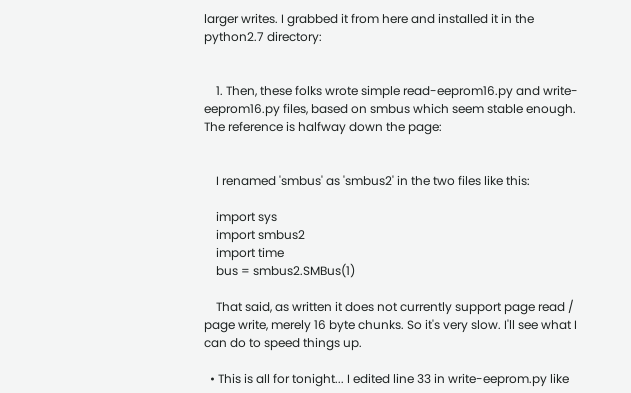larger writes. I grabbed it from here and installed it in the python2.7 directory:


    1. Then, these folks wrote simple read-eeprom16.py and write-eeprom16.py files, based on smbus which seem stable enough. The reference is halfway down the page:


    I renamed 'smbus' as 'smbus2' in the two files like this:

    import sys
    import smbus2
    import time
    bus = smbus2.SMBus(1)

    That said, as written it does not currently support page read / page write, merely 16 byte chunks. So it's very slow. I'll see what I can do to speed things up.

  • This is all for tonight... I edited line 33 in write-eeprom.py like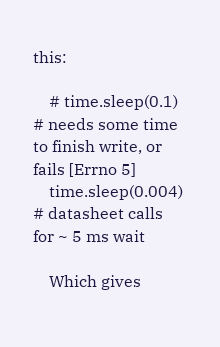this:

    # time.sleep(0.1) # needs some time to finish write, or fails [Errno 5]
    time.sleep(0.004) # datasheet calls for ~ 5 ms wait

    Which gives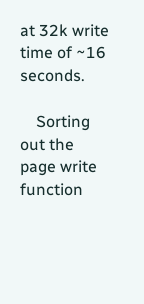at 32k write time of ~16 seconds.

    Sorting out the page write function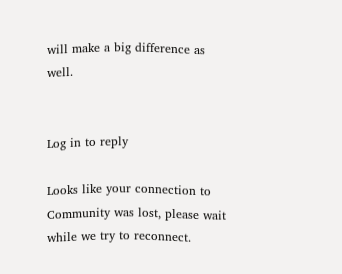will make a big difference as well.


Log in to reply

Looks like your connection to Community was lost, please wait while we try to reconnect.